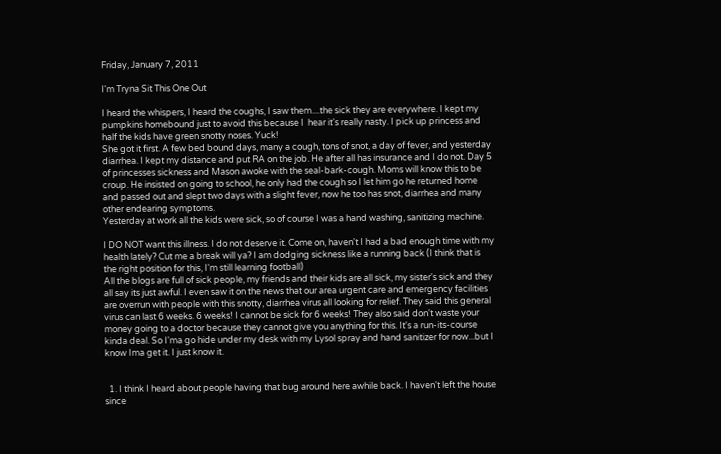Friday, January 7, 2011

I'm Tryna Sit This One Out

I heard the whispers, I heard the coughs, I saw them....the sick they are everywhere. I kept my pumpkins homebound just to avoid this because I  hear it's really nasty. I pick up princess and half the kids have green snotty noses. Yuck!
She got it first. A few bed bound days, many a cough, tons of snot, a day of fever, and yesterday diarrhea. I kept my distance and put RA on the job. He after all has insurance and I do not. Day 5 of princesses sickness and Mason awoke with the seal-bark-cough. Moms will know this to be croup. He insisted on going to school, he only had the cough so I let him go he returned home and passed out and slept two days with a slight fever, now he too has snot, diarrhea and many other endearing symptoms.
Yesterday at work all the kids were sick, so of course I was a hand washing, sanitizing machine.

I DO NOT want this illness. I do not deserve it. Come on, haven't I had a bad enough time with my health lately? Cut me a break will ya? I am dodging sickness like a running back (I think that is the right position for this, I'm still learning football)
All the blogs are full of sick people, my friends and their kids are all sick, my sister's sick and they all say its just awful. I even saw it on the news that our area urgent care and emergency facilities are overrun with people with this snotty, diarrhea virus all looking for relief. They said this general virus can last 6 weeks. 6 weeks! I cannot be sick for 6 weeks! They also said don't waste your money going to a doctor because they cannot give you anything for this. It's a run-its-course kinda deal. So I'ma go hide under my desk with my Lysol spray and hand sanitizer for now...but I know Ima get it. I just know it.


  1. I think I heard about people having that bug around here awhile back. I haven't left the house since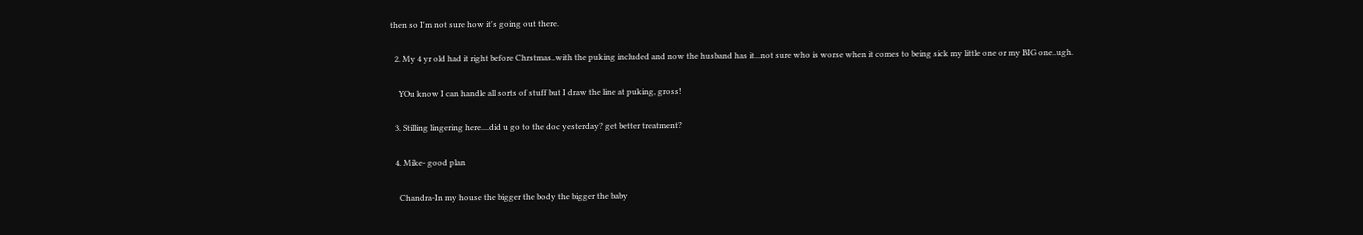then so I'm not sure how it's going out there.

  2. My 4 yr old had it right before Chrstmas..with the puking included and now the husband has it...not sure who is worse when it comes to being sick my little one or my BIG one..ugh.

    YOu know I can handle all sorts of stuff but I draw the line at puking, gross!

  3. Stilling lingering here....did u go to the doc yesterday? get better treatment?

  4. Mike- good plan

    Chandra-In my house the bigger the body the bigger the baby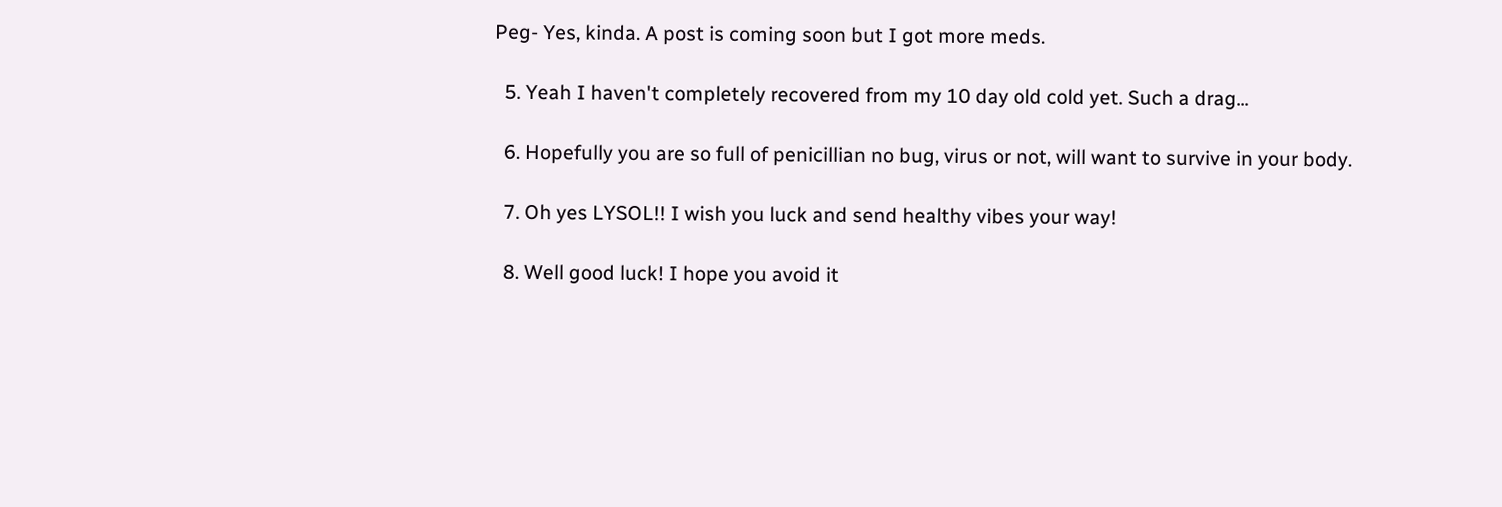Peg- Yes, kinda. A post is coming soon but I got more meds.

  5. Yeah I haven't completely recovered from my 10 day old cold yet. Such a drag...

  6. Hopefully you are so full of penicillian no bug, virus or not, will want to survive in your body.

  7. Oh yes LYSOL!! I wish you luck and send healthy vibes your way!

  8. Well good luck! I hope you avoid it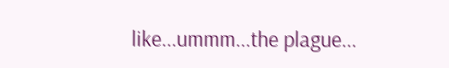like...ummm...the plague...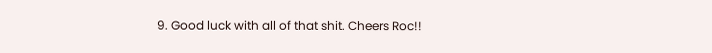9. Good luck with all of that shit. Cheers Roc!!